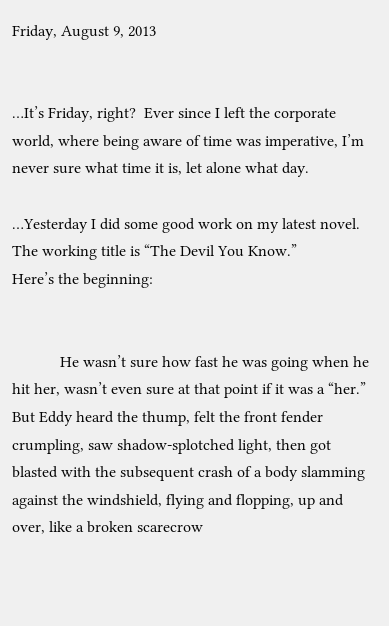Friday, August 9, 2013


…It’s Friday, right?  Ever since I left the corporate world, where being aware of time was imperative, I’m never sure what time it is, let alone what day.

…Yesterday I did some good work on my latest novel.
The working title is “The Devil You Know.”
Here’s the beginning:


            He wasn’t sure how fast he was going when he hit her, wasn’t even sure at that point if it was a “her.”  But Eddy heard the thump, felt the front fender crumpling, saw shadow-splotched light, then got blasted with the subsequent crash of a body slamming against the windshield, flying and flopping, up and over, like a broken scarecrow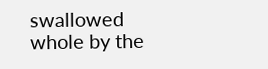swallowed whole by the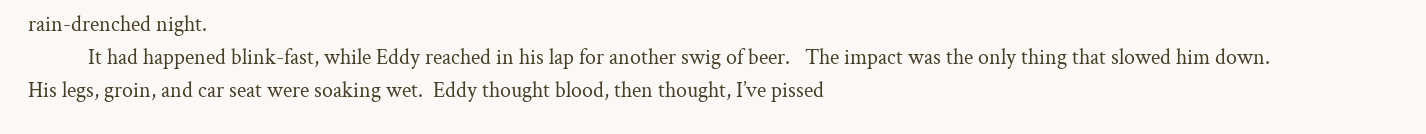rain-drenched night.
            It had happened blink-fast, while Eddy reached in his lap for another swig of beer.   The impact was the only thing that slowed him down.  His legs, groin, and car seat were soaking wet.  Eddy thought blood, then thought, I’ve pissed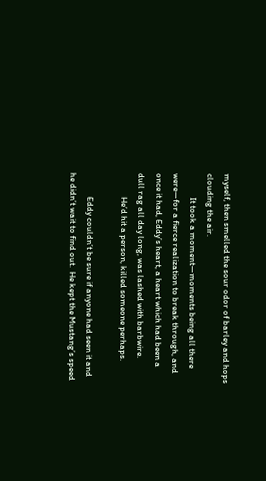myself, then smelled the sour odor of barley and hops clouding the air.
            It took a moment—moments being all there were—for a fierce realization to break through, and once it had, Eddy’s heart, a heart which had been a dull rag all day long, was lashed with barbwire.
            He’d hit a person, killed someone perhaps.

            Eddy couldn’t be sure if anyone had seen it and he didn’t wait to find out.  He kept the Mustang’s speed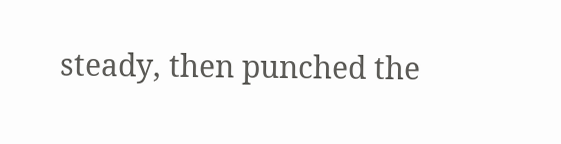steady, then punched the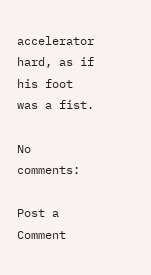accelerator hard, as if his foot was a fist.

No comments:

Post a Comment